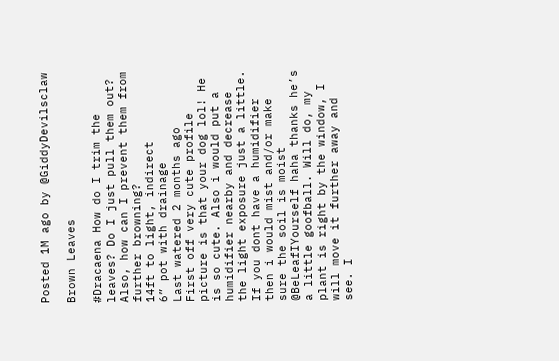Posted 1M ago by @GiddyDevilsclaw

Brown Leaves

#Dracaena How do I trim the leaves? Do I just pull them out? Also, how can I prevent them from further browning?
14ft to light, indirect
6” pot with drainage
Last watered 2 months ago
First off very cute profile picture is that your dog lol! He is so cute. Also i would put a humidifier nearby and decrease the light exposure just a little. If you dont have a humidifier then i would mist and/or make sure the soil is moist
@BeLeafIYourself haha thanks he’s a little goofball. Will do, my plant is right by the window, I will move it further away and see. I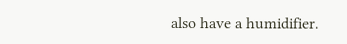also have a humidifier.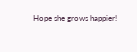Hope she grows happier!